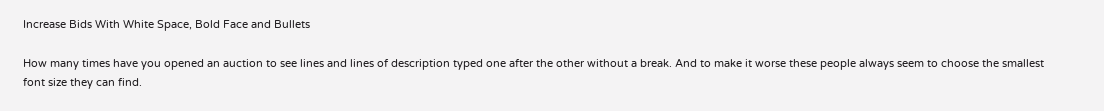Increase Bids With White Space, Bold Face and Bullets

How many times have you opened an auction to see lines and lines of description typed one after the other without a break. And to make it worse these people always seem to choose the smallest font size they can find.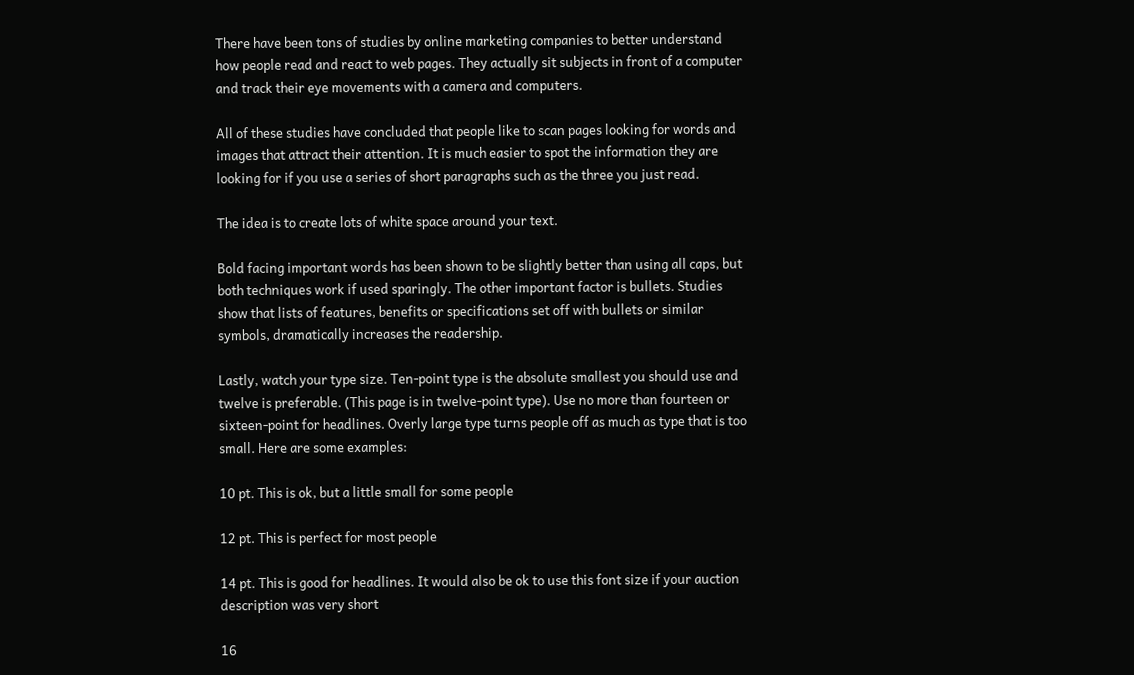There have been tons of studies by online marketing companies to better understand how people read and react to web pages. They actually sit subjects in front of a computer and track their eye movements with a camera and computers.

All of these studies have concluded that people like to scan pages looking for words and images that attract their attention. It is much easier to spot the information they are looking for if you use a series of short paragraphs such as the three you just read.

The idea is to create lots of white space around your text.

Bold facing important words has been shown to be slightly better than using all caps, but both techniques work if used sparingly. The other important factor is bullets. Studies show that lists of features, benefits or specifications set off with bullets or similar symbols, dramatically increases the readership.

Lastly, watch your type size. Ten-point type is the absolute smallest you should use and twelve is preferable. (This page is in twelve-point type). Use no more than fourteen or sixteen-point for headlines. Overly large type turns people off as much as type that is too small. Here are some examples:

10 pt. This is ok, but a little small for some people

12 pt. This is perfect for most people

14 pt. This is good for headlines. It would also be ok to use this font size if your auction description was very short

16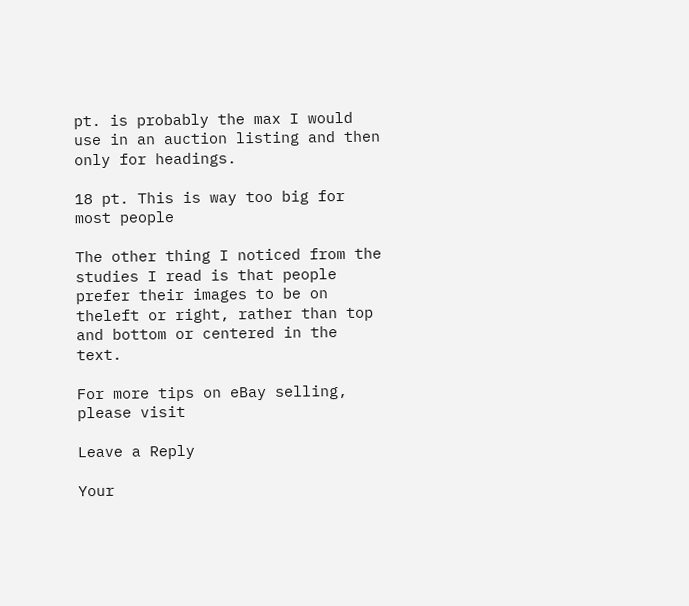pt. is probably the max I would use in an auction listing and then only for headings.

18 pt. This is way too big for most people

The other thing I noticed from the studies I read is that people prefer their images to be on theleft or right, rather than top and bottom or centered in the text.

For more tips on eBay selling, please visit

Leave a Reply

Your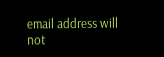email address will not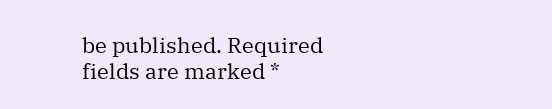be published. Required fields are marked *